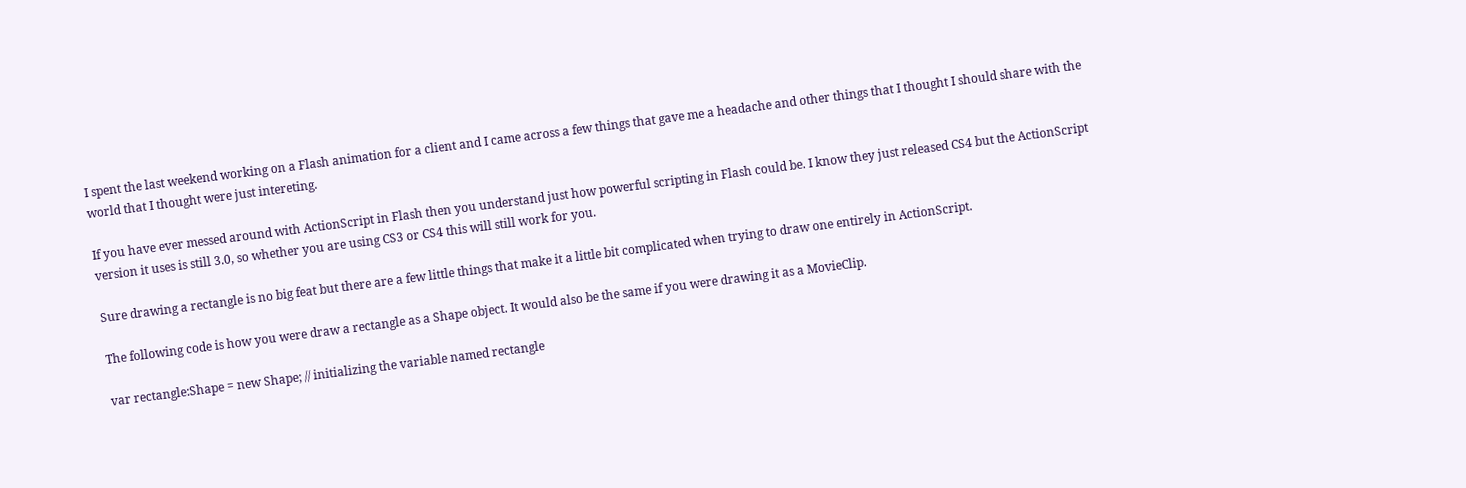I spent the last weekend working on a Flash animation for a client and I came across a few things that gave me a headache and other things that I thought I should share with the world that I thought were just intereting.

If you have ever messed around with ActionScript in Flash then you understand just how powerful scripting in Flash could be. I know they just released CS4 but the ActionScript version it uses is still 3.0, so whether you are using CS3 or CS4 this will still work for you.

Sure drawing a rectangle is no big feat but there are a few little things that make it a little bit complicated when trying to draw one entirely in ActionScript.

The following code is how you were draw a rectangle as a Shape object. It would also be the same if you were drawing it as a MovieClip.

var rectangle:Shape = new Shape; // initializing the variable named rectangle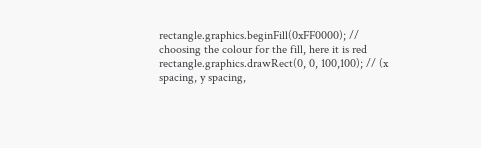rectangle.graphics.beginFill(0xFF0000); // choosing the colour for the fill, here it is red
rectangle.graphics.drawRect(0, 0, 100,100); // (x spacing, y spacing,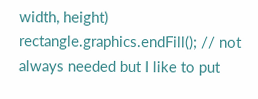width, height)
rectangle.graphics.endFill(); // not always needed but I like to put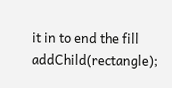it in to end the fill
addChild(rectangle);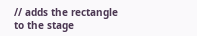// adds the rectangle to the stage